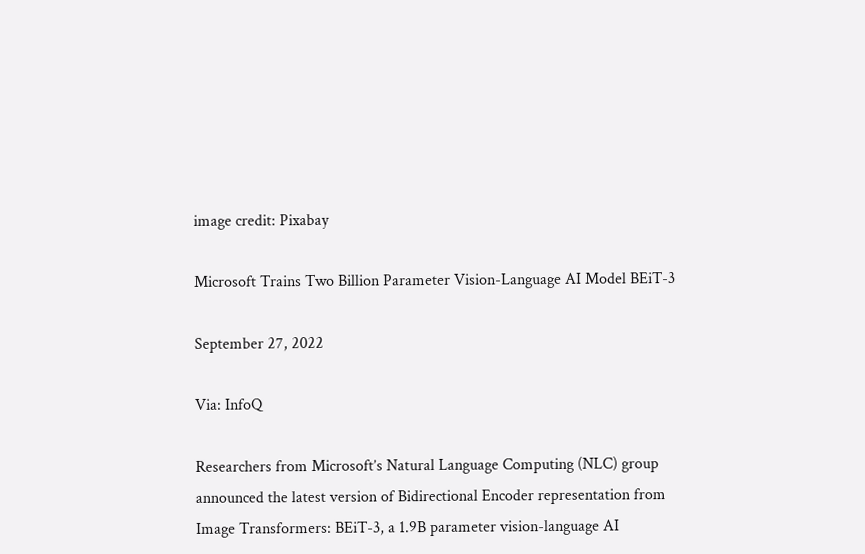image credit: Pixabay

Microsoft Trains Two Billion Parameter Vision-Language AI Model BEiT-3

September 27, 2022

Via: InfoQ

Researchers from Microsoft’s Natural Language Computing (NLC) group announced the latest version of Bidirectional Encoder representation from Image Transformers: BEiT-3, a 1.9B parameter vision-language AI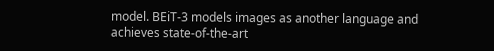model. BEiT-3 models images as another language and achieves state-of-the-art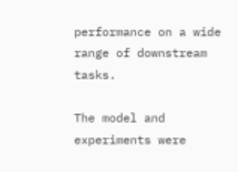performance on a wide range of downstream tasks.

The model and experiments were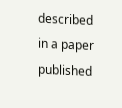described in a paper published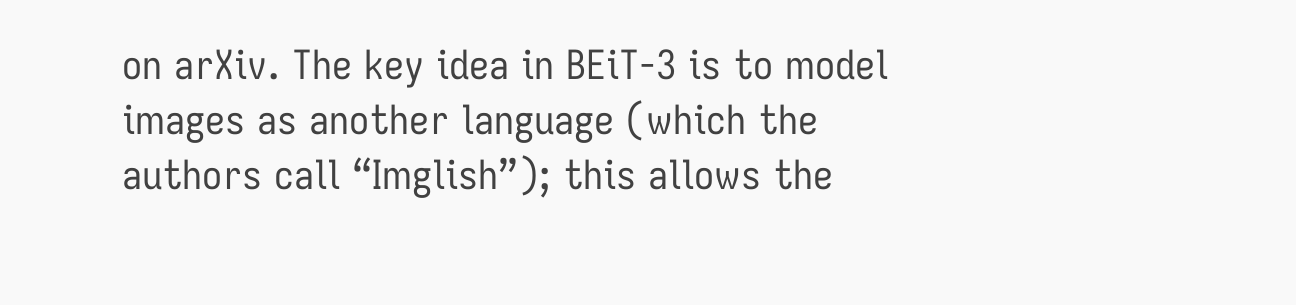on arXiv. The key idea in BEiT-3 is to model images as another language (which the authors call “Imglish”); this allows the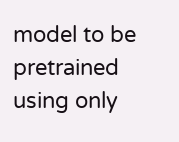model to be pretrained using only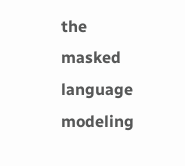the masked language modeling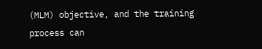(MLM) objective, and the training process can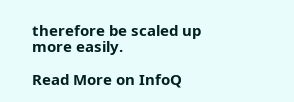therefore be scaled up more easily.

Read More on InfoQ